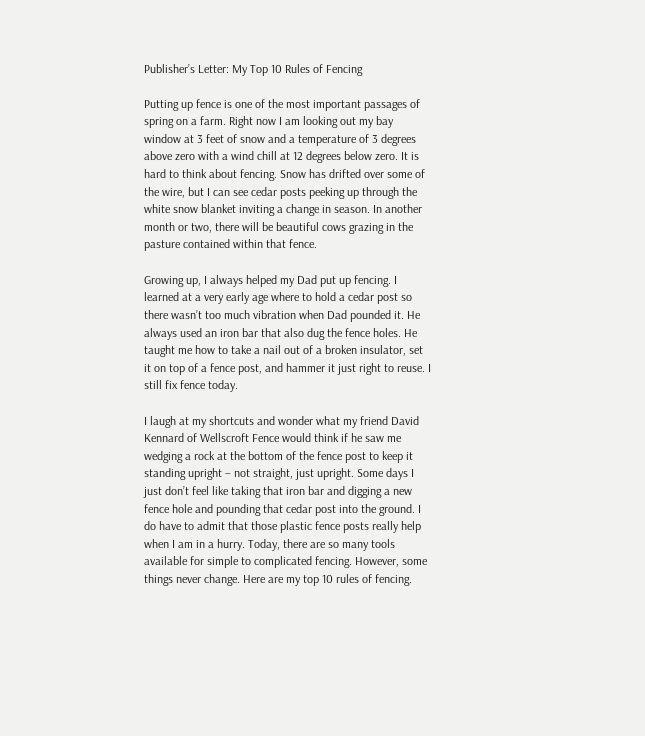Publisher’s Letter: My Top 10 Rules of Fencing

Putting up fence is one of the most important passages of spring on a farm. Right now I am looking out my bay window at 3 feet of snow and a temperature of 3 degrees above zero with a wind chill at 12 degrees below zero. It is hard to think about fencing. Snow has drifted over some of the wire, but I can see cedar posts peeking up through the white snow blanket inviting a change in season. In another month or two, there will be beautiful cows grazing in the pasture contained within that fence.

Growing up, I always helped my Dad put up fencing. I learned at a very early age where to hold a cedar post so there wasn’t too much vibration when Dad pounded it. He always used an iron bar that also dug the fence holes. He taught me how to take a nail out of a broken insulator, set it on top of a fence post, and hammer it just right to reuse. I still fix fence today.

I laugh at my shortcuts and wonder what my friend David Kennard of Wellscroft Fence would think if he saw me wedging a rock at the bottom of the fence post to keep it standing upright – not straight, just upright. Some days I just don’t feel like taking that iron bar and digging a new fence hole and pounding that cedar post into the ground. I do have to admit that those plastic fence posts really help when I am in a hurry. Today, there are so many tools available for simple to complicated fencing. However, some things never change. Here are my top 10 rules of fencing.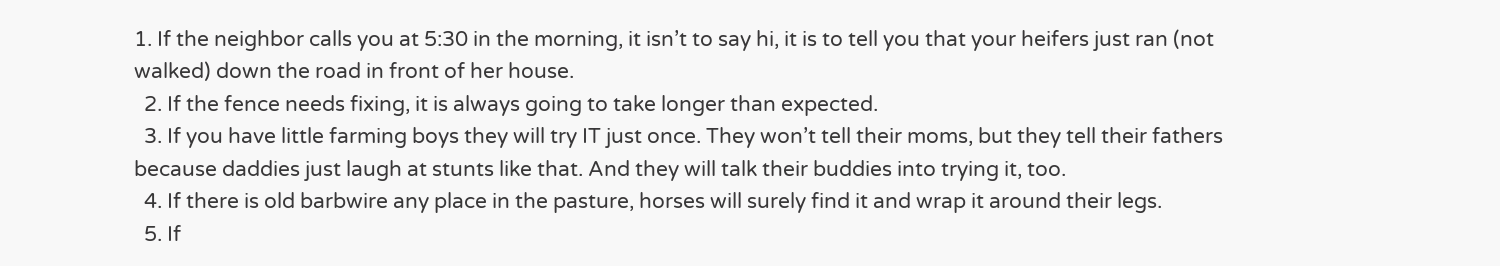1. If the neighbor calls you at 5:30 in the morning, it isn’t to say hi, it is to tell you that your heifers just ran (not walked) down the road in front of her house.
  2. If the fence needs fixing, it is always going to take longer than expected.
  3. If you have little farming boys they will try IT just once. They won’t tell their moms, but they tell their fathers because daddies just laugh at stunts like that. And they will talk their buddies into trying it, too.
  4. If there is old barbwire any place in the pasture, horses will surely find it and wrap it around their legs.
  5. If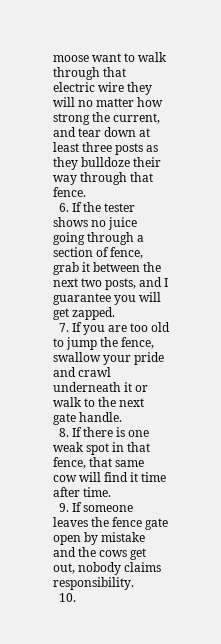moose want to walk through that electric wire they will no matter how strong the current, and tear down at least three posts as they bulldoze their way through that fence.
  6. If the tester shows no juice going through a section of fence, grab it between the next two posts, and I guarantee you will get zapped.
  7. If you are too old to jump the fence, swallow your pride and crawl underneath it or walk to the next gate handle.
  8. If there is one weak spot in that fence, that same cow will find it time after time.
  9. If someone leaves the fence gate open by mistake and the cows get out, nobody claims responsibility.
  10.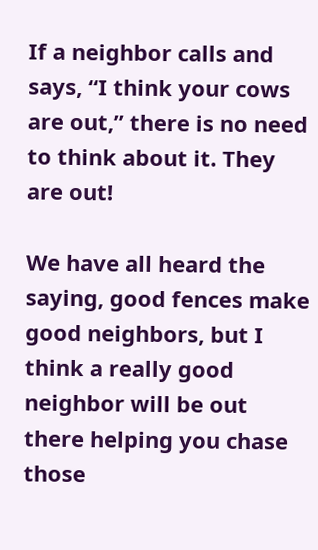If a neighbor calls and says, “I think your cows are out,” there is no need to think about it. They are out!

We have all heard the saying, good fences make good neighbors, but I think a really good neighbor will be out there helping you chase those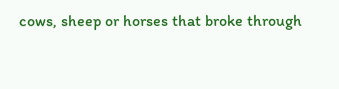cows, sheep or horses that broke through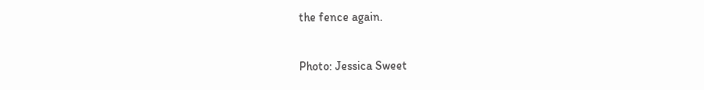the fence again.

Photo: Jessica Sweet